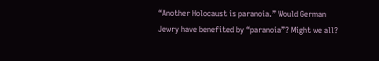“Another Holocaust is paranoia.” Would German Jewry have benefited by “paranoia”? Might we all?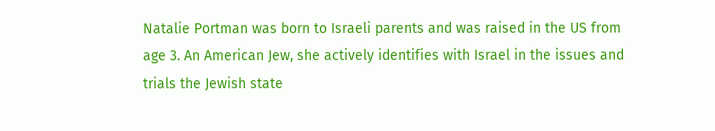Natalie Portman was born to Israeli parents and was raised in the US from age 3. An American Jew, she actively identifies with Israel in the issues and trials the Jewish state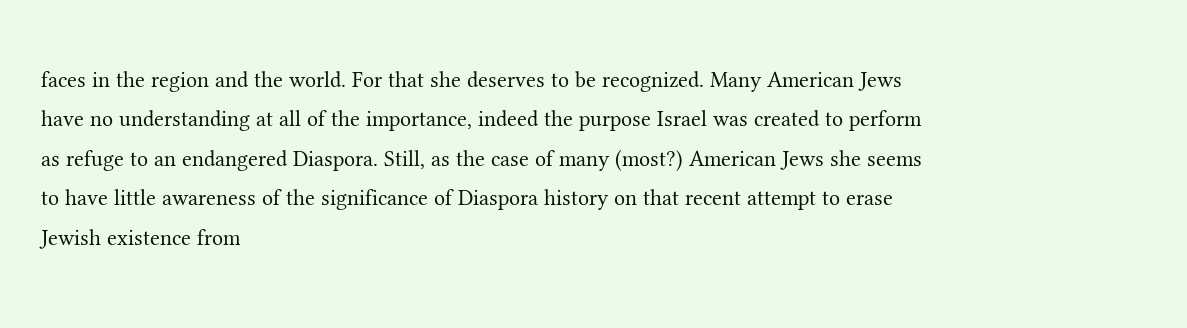faces in the region and the world. For that she deserves to be recognized. Many American Jews have no understanding at all of the importance, indeed the purpose Israel was created to perform as refuge to an endangered Diaspora. Still, as the case of many (most?) American Jews she seems to have little awareness of the significance of Diaspora history on that recent attempt to erase Jewish existence from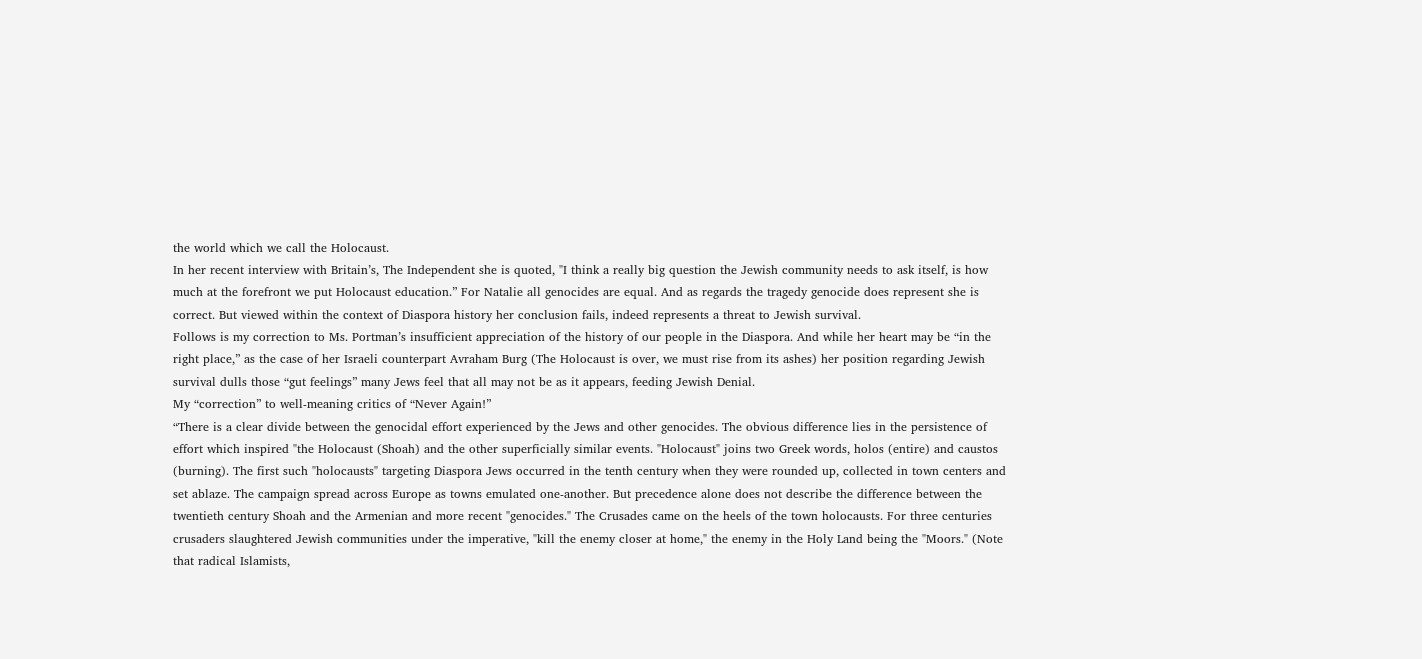the world which we call the Holocaust.
In her recent interview with Britain’s, The Independent she is quoted, "I think a really big question the Jewish community needs to ask itself, is how much at the forefront we put Holocaust education.” For Natalie all genocides are equal. And as regards the tragedy genocide does represent she is correct. But viewed within the context of Diaspora history her conclusion fails, indeed represents a threat to Jewish survival.
Follows is my correction to Ms. Portman’s insufficient appreciation of the history of our people in the Diaspora. And while her heart may be “in the right place,” as the case of her Israeli counterpart Avraham Burg (The Holocaust is over, we must rise from its ashes) her position regarding Jewish survival dulls those “gut feelings” many Jews feel that all may not be as it appears, feeding Jewish Denial.
My “correction” to well-meaning critics of “Never Again!”
“There is a clear divide between the genocidal effort experienced by the Jews and other genocides. The obvious difference lies in the persistence of effort which inspired "the Holocaust (Shoah) and the other superficially similar events. "Holocaust" joins two Greek words, holos (entire) and caustos (burning). The first such "holocausts" targeting Diaspora Jews occurred in the tenth century when they were rounded up, collected in town centers and set ablaze. The campaign spread across Europe as towns emulated one-another. But precedence alone does not describe the difference between the twentieth century Shoah and the Armenian and more recent "genocides." The Crusades came on the heels of the town holocausts. For three centuries crusaders slaughtered Jewish communities under the imperative, "kill the enemy closer at home," the enemy in the Holy Land being the "Moors." (Note that radical Islamists,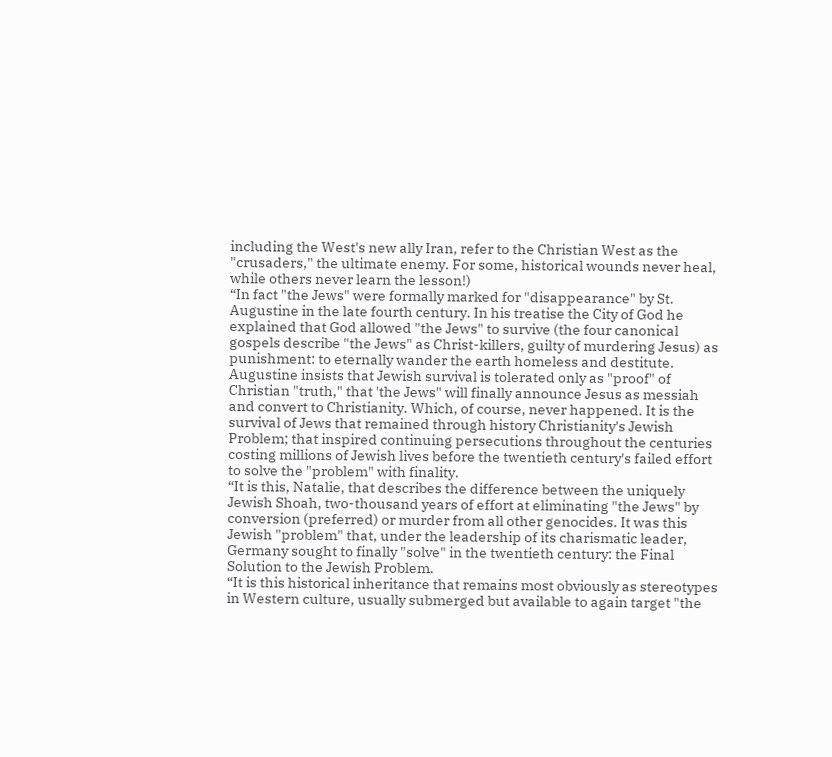including the West's new ally Iran, refer to the Christian West as the "crusaders," the ultimate enemy. For some, historical wounds never heal, while others never learn the lesson!)
“In fact "the Jews" were formally marked for "disappearance" by St. Augustine in the late fourth century. In his treatise the City of God he explained that God allowed "the Jews" to survive (the four canonical gospels describe "the Jews" as Christ-killers, guilty of murdering Jesus) as punishment: to eternally wander the earth homeless and destitute. Augustine insists that Jewish survival is tolerated only as "proof" of Christian "truth," that 'the Jews" will finally announce Jesus as messiah and convert to Christianity. Which, of course, never happened. It is the survival of Jews that remained through history Christianity's Jewish Problem; that inspired continuing persecutions throughout the centuries costing millions of Jewish lives before the twentieth century's failed effort to solve the "problem" with finality.
“It is this, Natalie, that describes the difference between the uniquely Jewish Shoah, two-thousand years of effort at eliminating "the Jews" by conversion (preferred) or murder from all other genocides. It was this Jewish "problem" that, under the leadership of its charismatic leader, Germany sought to finally "solve" in the twentieth century: the Final Solution to the Jewish Problem.
“It is this historical inheritance that remains most obviously as stereotypes in Western culture, usually submerged but available to again target "the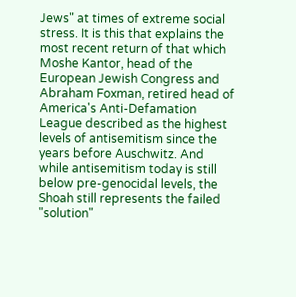Jews" at times of extreme social stress. It is this that explains the most recent return of that which Moshe Kantor, head of the European Jewish Congress and Abraham Foxman, retired head of America's Anti-Defamation League described as the highest levels of antisemitism since the years before Auschwitz. And while antisemitism today is still below pre-genocidal levels, the Shoah still represents the failed "solution"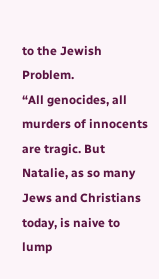to the Jewish Problem.
“All genocides, all murders of innocents are tragic. But Natalie, as so many Jews and Christians today, is naive to lump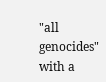"all genocides" with a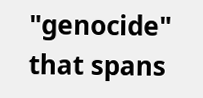"genocide" that spans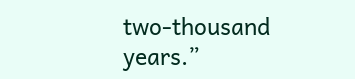two-thousand years.”